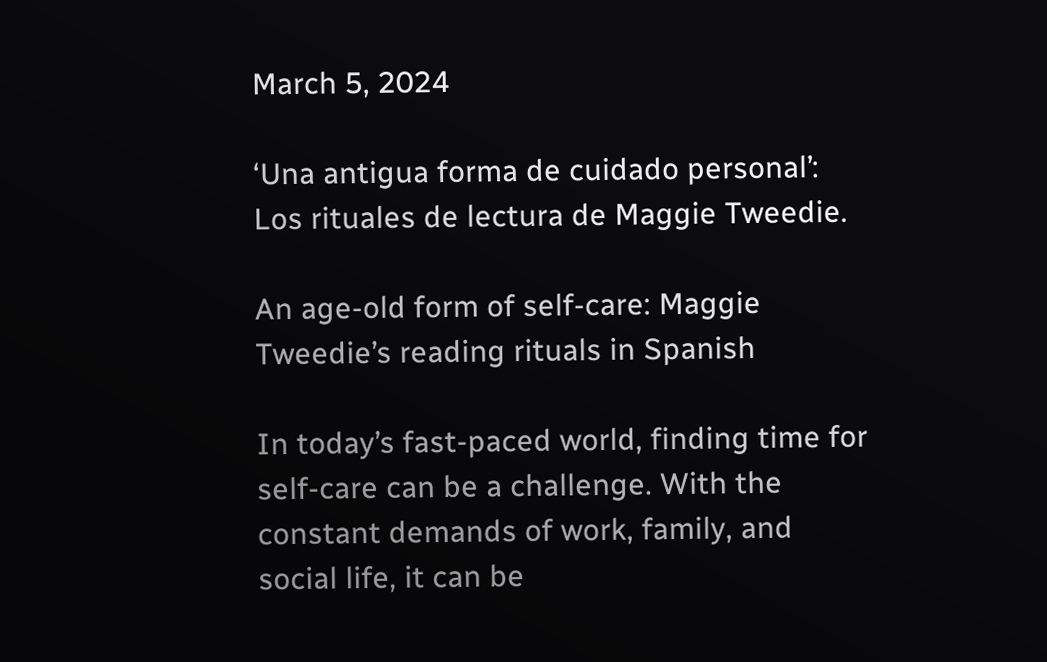March 5, 2024

‘Una antigua forma de cuidado personal’: Los rituales de lectura de Maggie Tweedie.

An age-old form of self-care: Maggie Tweedie’s reading rituals in Spanish

In today’s fast-paced world, finding time for self-care can be a challenge. With the constant demands of work, family, and social life, it can be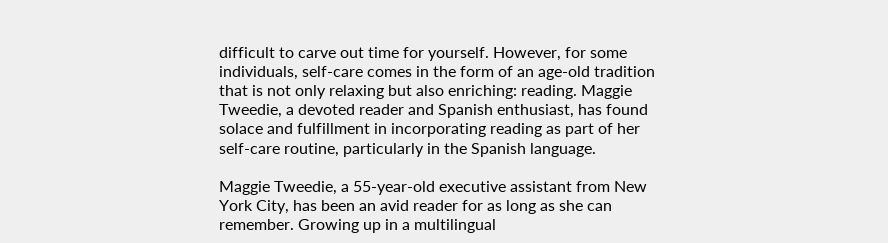difficult to carve out time for yourself. However, for some individuals, self-care comes in the form of an age-old tradition that is not only relaxing but also enriching: reading. Maggie Tweedie, a devoted reader and Spanish enthusiast, has found solace and fulfillment in incorporating reading as part of her self-care routine, particularly in the Spanish language.

Maggie Tweedie, a 55-year-old executive assistant from New York City, has been an avid reader for as long as she can remember. Growing up in a multilingual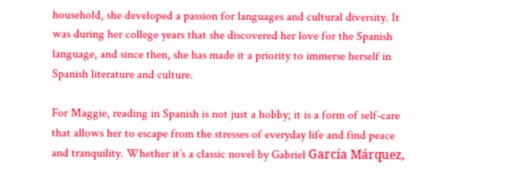household, she developed a passion for languages and cultural diversity. It was during her college years that she discovered her love for the Spanish language, and since then, she has made it a priority to immerse herself in Spanish literature and culture.

For Maggie, reading in Spanish is not just a hobby; it is a form of self-care that allows her to escape from the stresses of everyday life and find peace and tranquility. Whether it’s a classic novel by Gabriel García Márquez,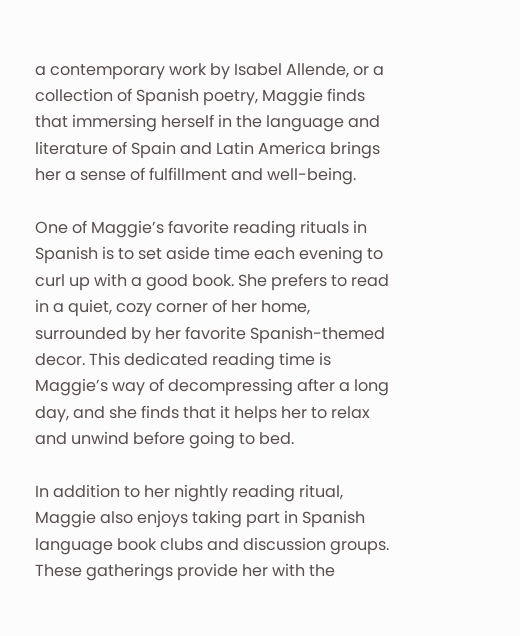a contemporary work by Isabel Allende, or a collection of Spanish poetry, Maggie finds that immersing herself in the language and literature of Spain and Latin America brings her a sense of fulfillment and well-being.

One of Maggie’s favorite reading rituals in Spanish is to set aside time each evening to curl up with a good book. She prefers to read in a quiet, cozy corner of her home, surrounded by her favorite Spanish-themed decor. This dedicated reading time is Maggie’s way of decompressing after a long day, and she finds that it helps her to relax and unwind before going to bed.

In addition to her nightly reading ritual, Maggie also enjoys taking part in Spanish language book clubs and discussion groups. These gatherings provide her with the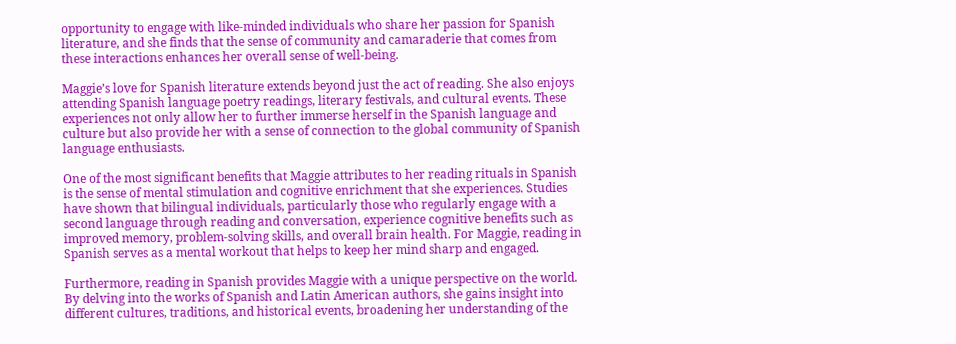opportunity to engage with like-minded individuals who share her passion for Spanish literature, and she finds that the sense of community and camaraderie that comes from these interactions enhances her overall sense of well-being.

Maggie’s love for Spanish literature extends beyond just the act of reading. She also enjoys attending Spanish language poetry readings, literary festivals, and cultural events. These experiences not only allow her to further immerse herself in the Spanish language and culture but also provide her with a sense of connection to the global community of Spanish language enthusiasts.

One of the most significant benefits that Maggie attributes to her reading rituals in Spanish is the sense of mental stimulation and cognitive enrichment that she experiences. Studies have shown that bilingual individuals, particularly those who regularly engage with a second language through reading and conversation, experience cognitive benefits such as improved memory, problem-solving skills, and overall brain health. For Maggie, reading in Spanish serves as a mental workout that helps to keep her mind sharp and engaged.

Furthermore, reading in Spanish provides Maggie with a unique perspective on the world. By delving into the works of Spanish and Latin American authors, she gains insight into different cultures, traditions, and historical events, broadening her understanding of the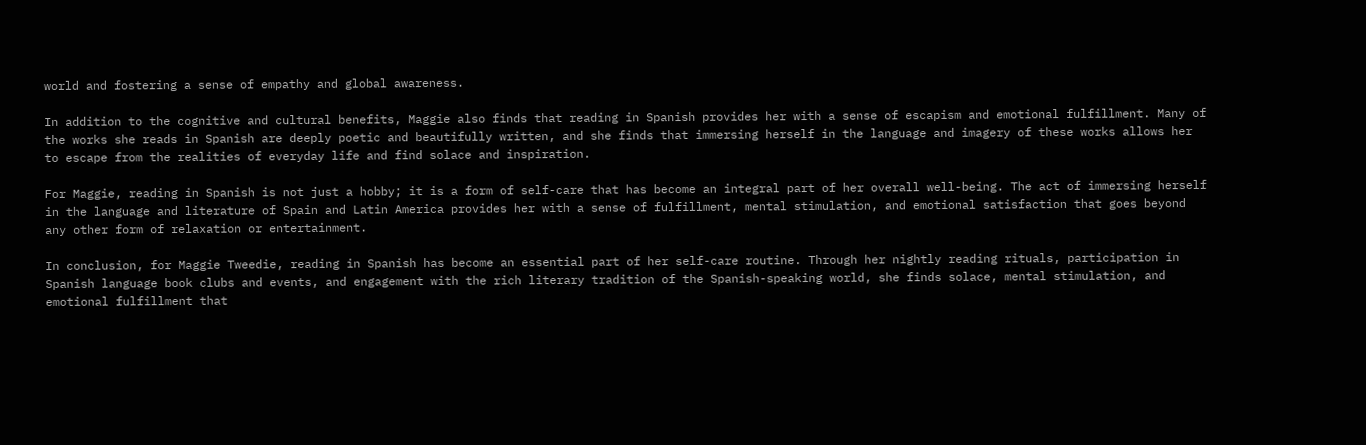world and fostering a sense of empathy and global awareness.

In addition to the cognitive and cultural benefits, Maggie also finds that reading in Spanish provides her with a sense of escapism and emotional fulfillment. Many of the works she reads in Spanish are deeply poetic and beautifully written, and she finds that immersing herself in the language and imagery of these works allows her to escape from the realities of everyday life and find solace and inspiration.

For Maggie, reading in Spanish is not just a hobby; it is a form of self-care that has become an integral part of her overall well-being. The act of immersing herself in the language and literature of Spain and Latin America provides her with a sense of fulfillment, mental stimulation, and emotional satisfaction that goes beyond any other form of relaxation or entertainment.

In conclusion, for Maggie Tweedie, reading in Spanish has become an essential part of her self-care routine. Through her nightly reading rituals, participation in Spanish language book clubs and events, and engagement with the rich literary tradition of the Spanish-speaking world, she finds solace, mental stimulation, and emotional fulfillment that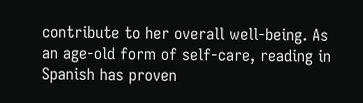contribute to her overall well-being. As an age-old form of self-care, reading in Spanish has proven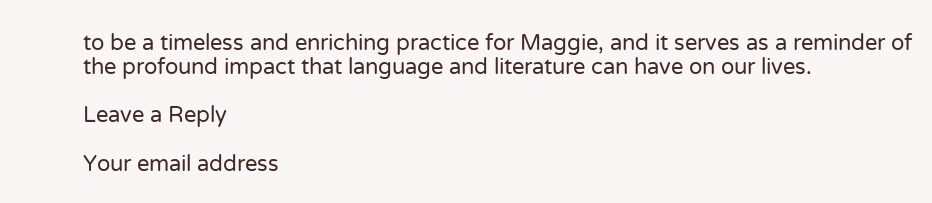to be a timeless and enriching practice for Maggie, and it serves as a reminder of the profound impact that language and literature can have on our lives.

Leave a Reply

Your email address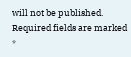will not be published. Required fields are marked *